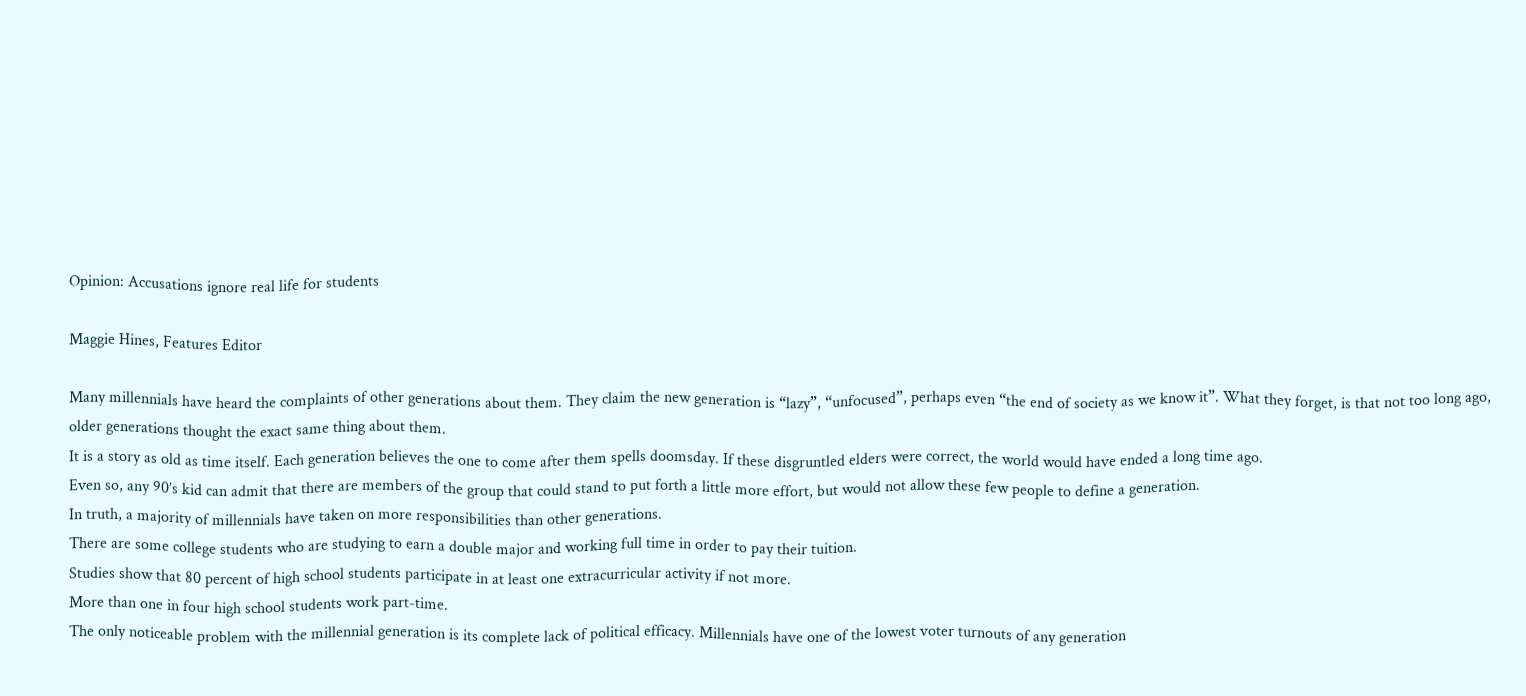Opinion: Accusations ignore real life for students

Maggie Hines, Features Editor

Many millennials have heard the complaints of other generations about them. They claim the new generation is “lazy”, “unfocused”, perhaps even “the end of society as we know it”. What they forget, is that not too long ago, older generations thought the exact same thing about them.
It is a story as old as time itself. Each generation believes the one to come after them spells doomsday. If these disgruntled elders were correct, the world would have ended a long time ago.
Even so, any 90’s kid can admit that there are members of the group that could stand to put forth a little more effort, but would not allow these few people to define a generation.
In truth, a majority of millennials have taken on more responsibilities than other generations.
There are some college students who are studying to earn a double major and working full time in order to pay their tuition.
Studies show that 80 percent of high school students participate in at least one extracurricular activity if not more.
More than one in four high school students work part-time.
The only noticeable problem with the millennial generation is its complete lack of political efficacy. Millennials have one of the lowest voter turnouts of any generation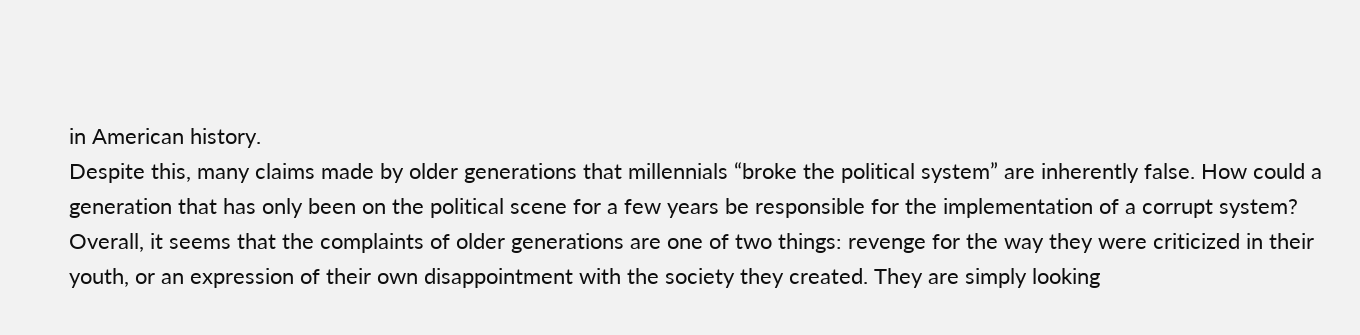in American history.
Despite this, many claims made by older generations that millennials “broke the political system” are inherently false. How could a generation that has only been on the political scene for a few years be responsible for the implementation of a corrupt system?
Overall, it seems that the complaints of older generations are one of two things: revenge for the way they were criticized in their youth, or an expression of their own disappointment with the society they created. They are simply looking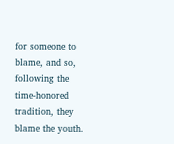for someone to blame, and so, following the time-honored tradition, they blame the youth.